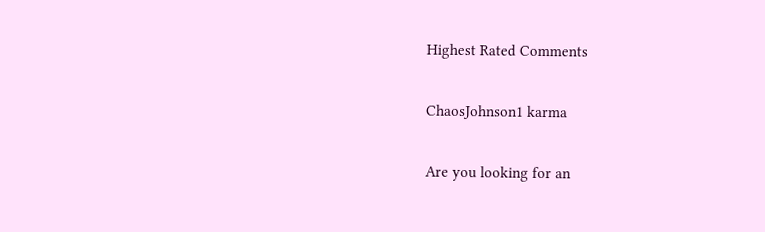Highest Rated Comments

ChaosJohnson1 karma

Are you looking for an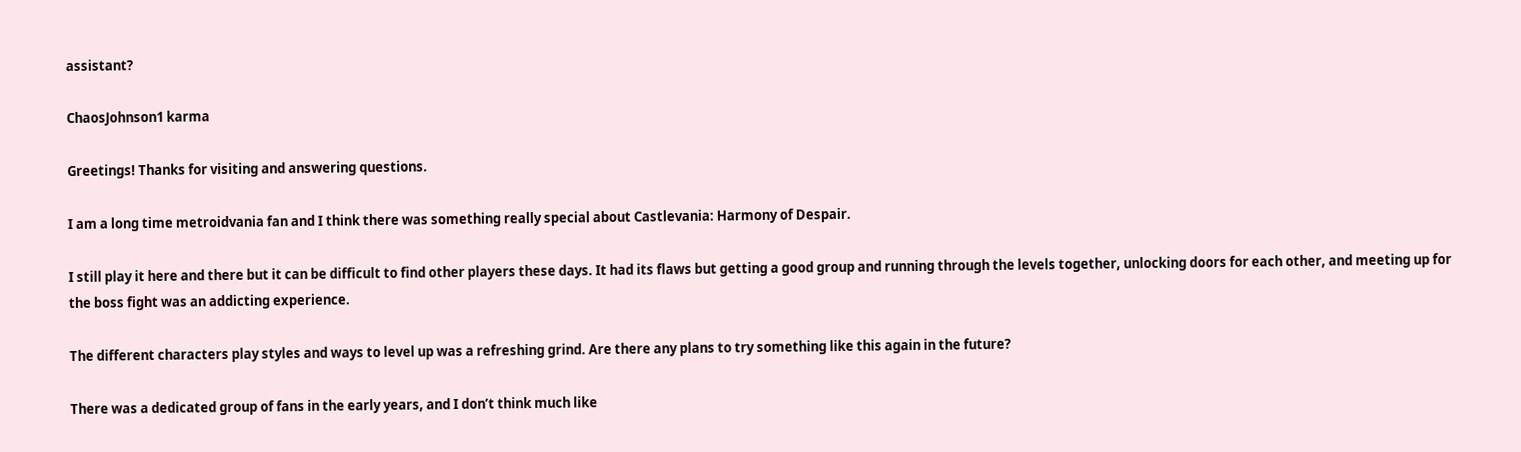assistant?

ChaosJohnson1 karma

Greetings! Thanks for visiting and answering questions.

I am a long time metroidvania fan and I think there was something really special about Castlevania: Harmony of Despair.

I still play it here and there but it can be difficult to find other players these days. It had its flaws but getting a good group and running through the levels together, unlocking doors for each other, and meeting up for the boss fight was an addicting experience.

The different characters play styles and ways to level up was a refreshing grind. Are there any plans to try something like this again in the future?

There was a dedicated group of fans in the early years, and I don’t think much like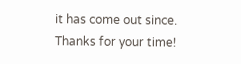it has come out since. Thanks for your time!